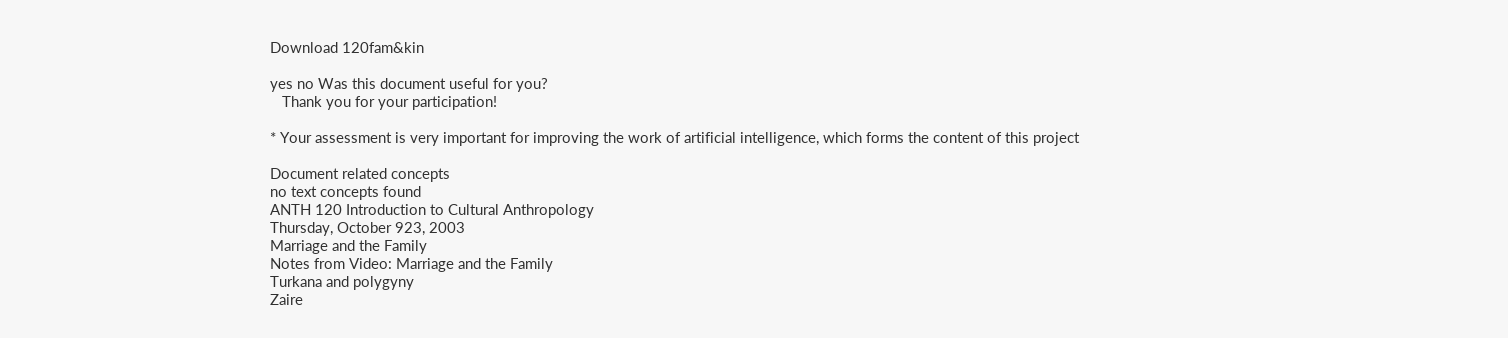Download 120fam&kin

yes no Was this document useful for you?
   Thank you for your participation!

* Your assessment is very important for improving the work of artificial intelligence, which forms the content of this project

Document related concepts
no text concepts found
ANTH 120 Introduction to Cultural Anthropology
Thursday, October 923, 2003
Marriage and the Family
Notes from Video: Marriage and the Family
Turkana and polygyny
Zaire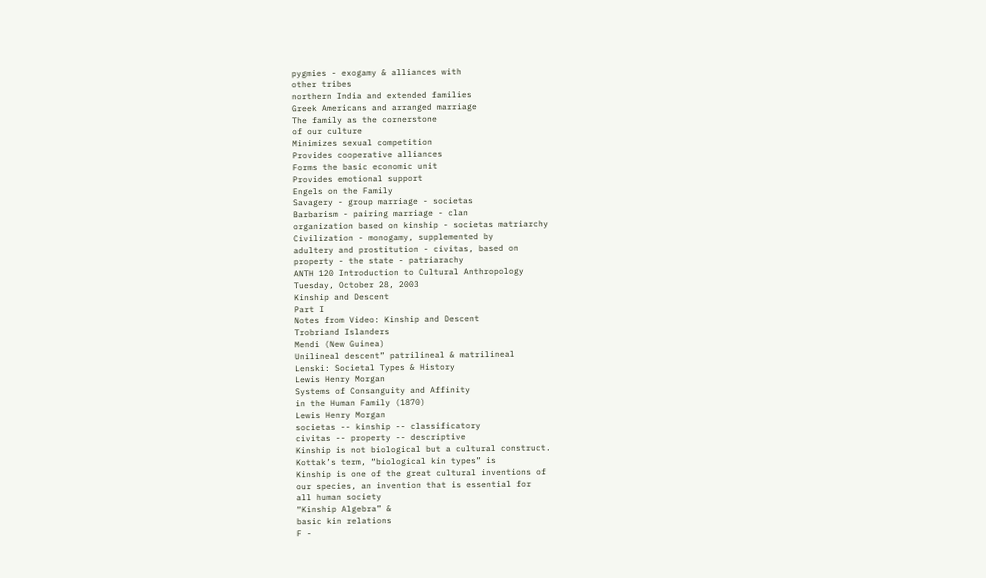pygmies - exogamy & alliances with
other tribes
northern India and extended families
Greek Americans and arranged marriage
The family as the cornerstone
of our culture
Minimizes sexual competition
Provides cooperative alliances
Forms the basic economic unit
Provides emotional support
Engels on the Family
Savagery - group marriage - societas
Barbarism - pairing marriage - clan
organization based on kinship - societas matriarchy
Civilization - monogamy, supplemented by
adultery and prostitution - civitas, based on
property - the state - patriarachy
ANTH 120 Introduction to Cultural Anthropology
Tuesday, October 28, 2003
Kinship and Descent
Part I
Notes from Video: Kinship and Descent
Trobriand Islanders
Mendi (New Guinea)
Unilineal descent” patrilineal & matrilineal
Lenski: Societal Types & History
Lewis Henry Morgan
Systems of Consanguity and Affinity
in the Human Family (1870)
Lewis Henry Morgan
societas -- kinship -- classificatory
civitas -- property -- descriptive
Kinship is not biological but a cultural construct.
Kottak’s term, “biological kin types” is
Kinship is one of the great cultural inventions of
our species, an invention that is essential for
all human society
“Kinship Algebra” &
basic kin relations
F -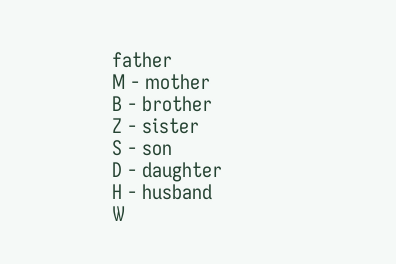father
M - mother
B - brother
Z - sister
S - son
D - daughter
H - husband
W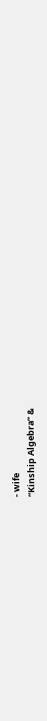- wife
“Kinship Algebra” &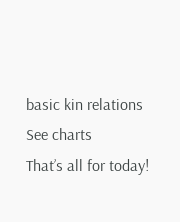basic kin relations
See charts
That’s all for today!